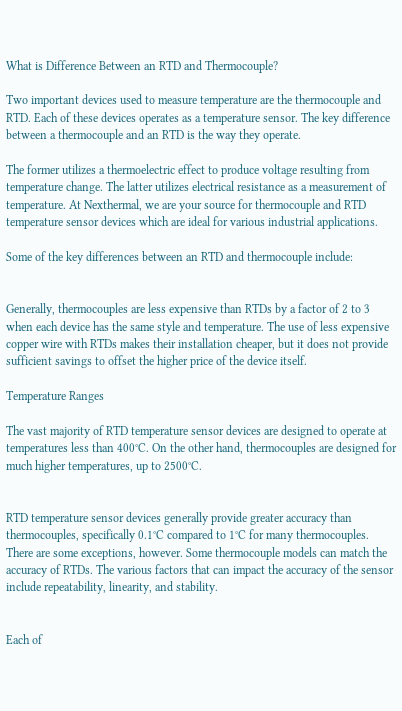What is Difference Between an RTD and Thermocouple?

Two important devices used to measure temperature are the thermocouple and RTD. Each of these devices operates as a temperature sensor. The key difference between a thermocouple and an RTD is the way they operate.

The former utilizes a thermoelectric effect to produce voltage resulting from temperature change. The latter utilizes electrical resistance as a measurement of temperature. At Nexthermal, we are your source for thermocouple and RTD temperature sensor devices which are ideal for various industrial applications.

Some of the key differences between an RTD and thermocouple include:


Generally, thermocouples are less expensive than RTDs by a factor of 2 to 3 when each device has the same style and temperature. The use of less expensive copper wire with RTDs makes their installation cheaper, but it does not provide sufficient savings to offset the higher price of the device itself.

Temperature Ranges

The vast majority of RTD temperature sensor devices are designed to operate at temperatures less than 400°C. On the other hand, thermocouples are designed for much higher temperatures, up to 2500°C.


RTD temperature sensor devices generally provide greater accuracy than thermocouples, specifically 0.1°C compared to 1°C for many thermocouples. There are some exceptions, however. Some thermocouple models can match the accuracy of RTDs. The various factors that can impact the accuracy of the sensor include repeatability, linearity, and stability.


Each of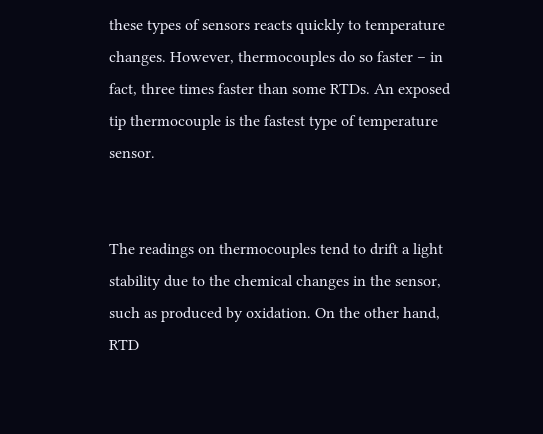these types of sensors reacts quickly to temperature changes. However, thermocouples do so faster – in fact, three times faster than some RTDs. An exposed tip thermocouple is the fastest type of temperature sensor.


The readings on thermocouples tend to drift a light stability due to the chemical changes in the sensor, such as produced by oxidation. On the other hand, RTD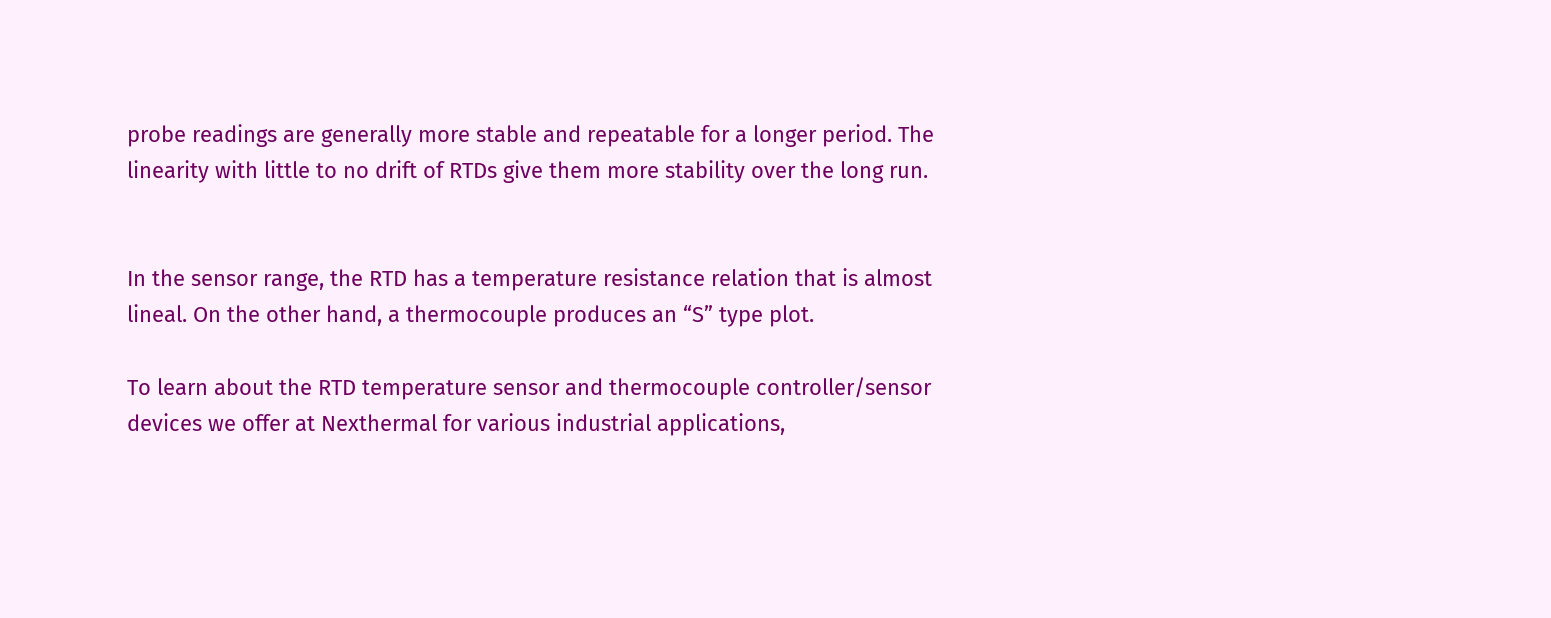probe readings are generally more stable and repeatable for a longer period. The linearity with little to no drift of RTDs give them more stability over the long run.


In the sensor range, the RTD has a temperature resistance relation that is almost lineal. On the other hand, a thermocouple produces an “S” type plot.

To learn about the RTD temperature sensor and thermocouple controller/sensor devices we offer at Nexthermal for various industrial applications,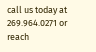call us today at 269.964.0271 or reach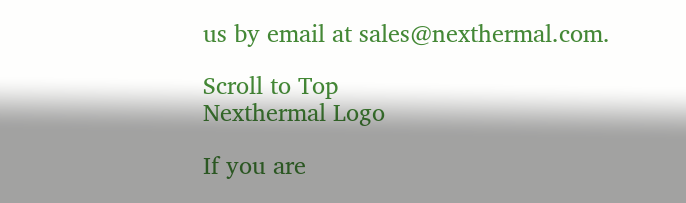us by email at sales@nexthermal.com.

Scroll to Top
Nexthermal Logo

If you are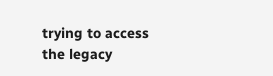trying to access the legacy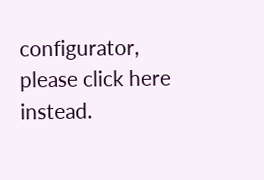configurator, please click here instead.